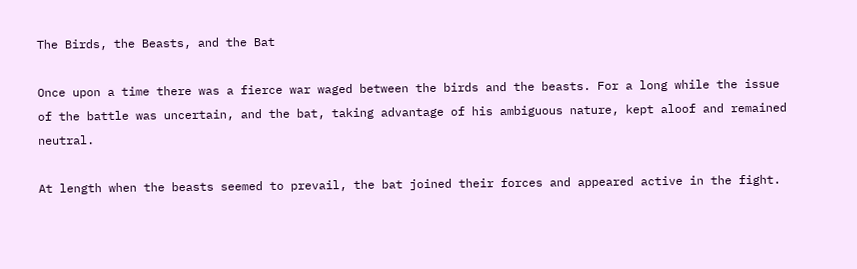The Birds, the Beasts, and the Bat

Once upon a time there was a fierce war waged between the birds and the beasts. For a long while the issue of the battle was uncertain, and the bat, taking advantage of his ambiguous nature, kept aloof and remained neutral.

At length when the beasts seemed to prevail, the bat joined their forces and appeared active in the fight.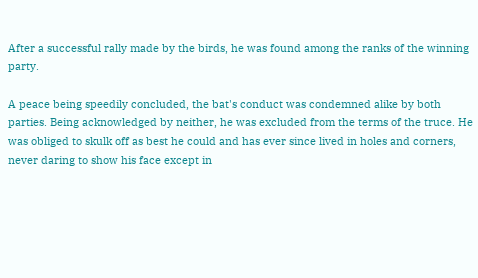After a successful rally made by the birds, he was found among the ranks of the winning party.

A peace being speedily concluded, the bat's conduct was condemned alike by both parties. Being acknowledged by neither, he was excluded from the terms of the truce. He was obliged to skulk off as best he could and has ever since lived in holes and corners, never daring to show his face except in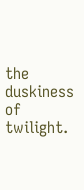the duskiness of twilight.